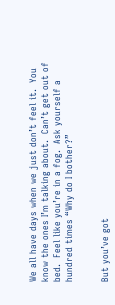We all have days when we just don’t feel it.  You know the ones I’m talking about.  Can’t get out of bed.  Feel like you’re in a fog.  Ask yourself a hundred times “Why do I bother?”


But you’ve got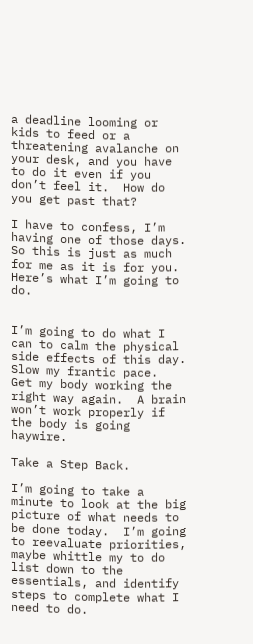a deadline looming or kids to feed or a threatening avalanche on your desk, and you have to do it even if you don’t feel it.  How do you get past that?

I have to confess, I’m having one of those days.  So this is just as much for me as it is for you.  Here’s what I’m going to do.


I’m going to do what I can to calm the physical side effects of this day.  Slow my frantic pace.  Get my body working the right way again.  A brain won’t work properly if the body is going haywire.

Take a Step Back.

I’m going to take a minute to look at the big picture of what needs to be done today.  I’m going to reevaluate priorities, maybe whittle my to do list down to the essentials, and identify steps to complete what I need to do.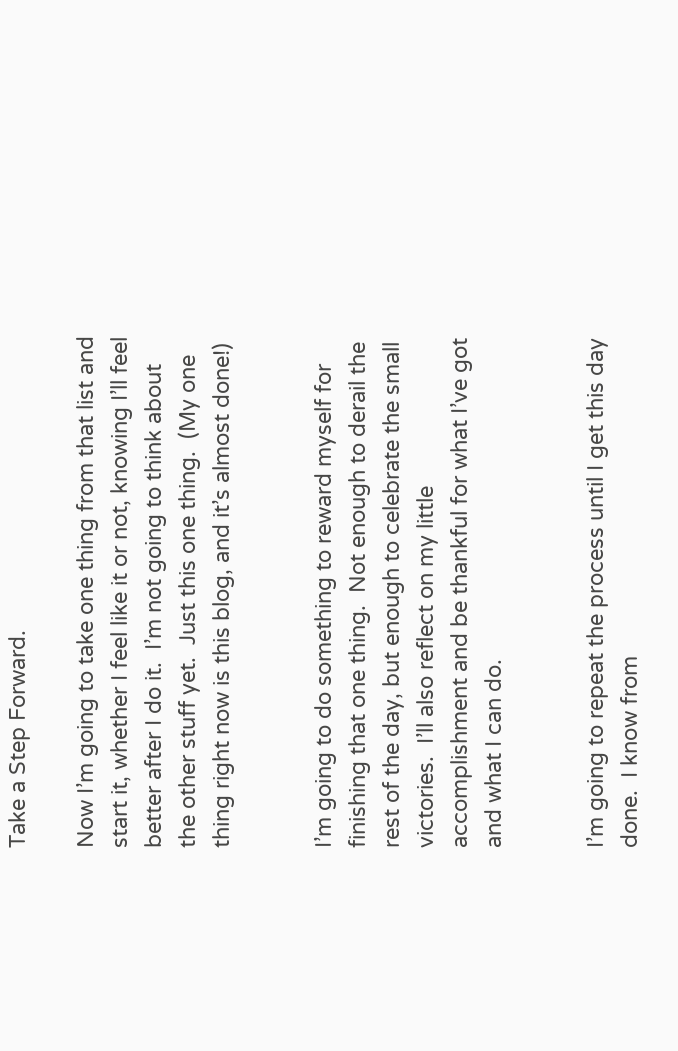Take a Step Forward.

Now I’m going to take one thing from that list and start it, whether I feel like it or not, knowing I’ll feel better after I do it.  I’m not going to think about the other stuff yet.  Just this one thing.  (My one thing right now is this blog, and it’s almost done!)


I’m going to do something to reward myself for finishing that one thing.  Not enough to derail the rest of the day, but enough to celebrate the small victories.  I’ll also reflect on my little accomplishment and be thankful for what I’ve got and what I can do.


I’m going to repeat the process until I get this day done.  I know from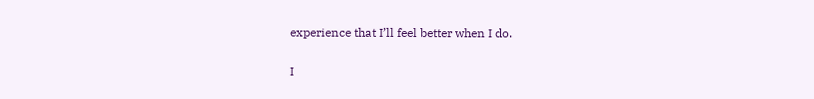experience that I’ll feel better when I do.


I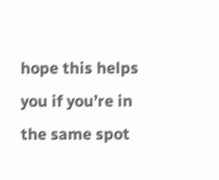hope this helps you if you’re in the same spot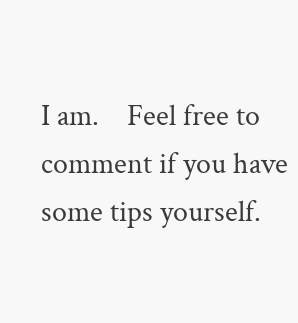I am.    Feel free to comment if you have some tips yourself.